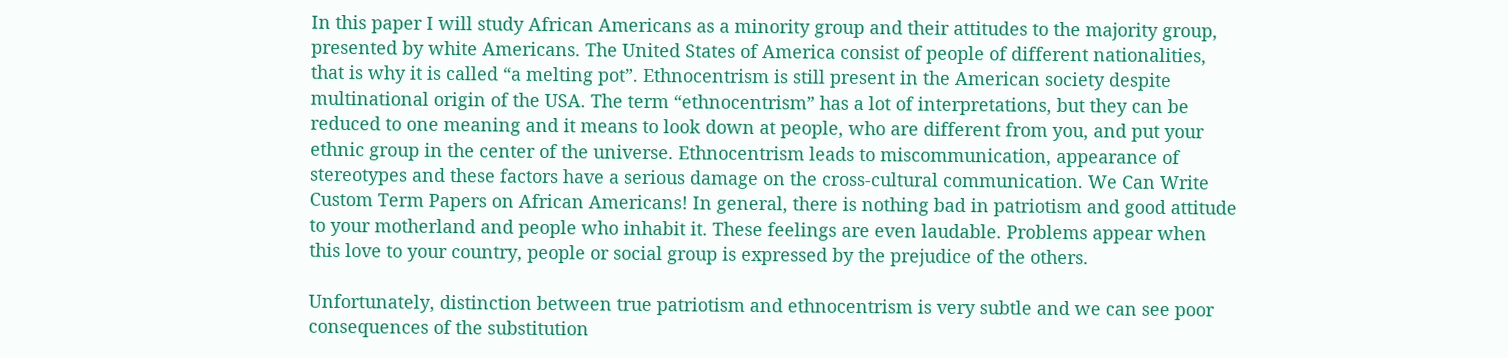In this paper I will study African Americans as a minority group and their attitudes to the majority group, presented by white Americans. The United States of America consist of people of different nationalities, that is why it is called “a melting pot”. Ethnocentrism is still present in the American society despite multinational origin of the USA. The term “ethnocentrism” has a lot of interpretations, but they can be reduced to one meaning and it means to look down at people, who are different from you, and put your ethnic group in the center of the universe. Ethnocentrism leads to miscommunication, appearance of stereotypes and these factors have a serious damage on the cross-cultural communication. We Can Write Custom Term Papers on African Americans! In general, there is nothing bad in patriotism and good attitude to your motherland and people who inhabit it. These feelings are even laudable. Problems appear when this love to your country, people or social group is expressed by the prejudice of the others.

Unfortunately, distinction between true patriotism and ethnocentrism is very subtle and we can see poor consequences of the substitution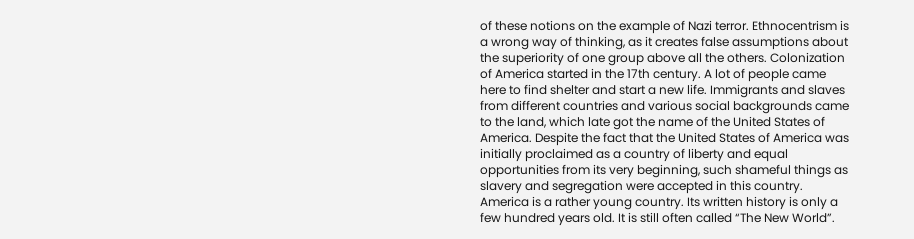of these notions on the example of Nazi terror. Ethnocentrism is a wrong way of thinking, as it creates false assumptions about the superiority of one group above all the others. Colonization of America started in the 17th century. A lot of people came here to find shelter and start a new life. Immigrants and slaves from different countries and various social backgrounds came to the land, which late got the name of the United States of America. Despite the fact that the United States of America was initially proclaimed as a country of liberty and equal opportunities from its very beginning, such shameful things as slavery and segregation were accepted in this country. America is a rather young country. Its written history is only a few hundred years old. It is still often called “The New World”.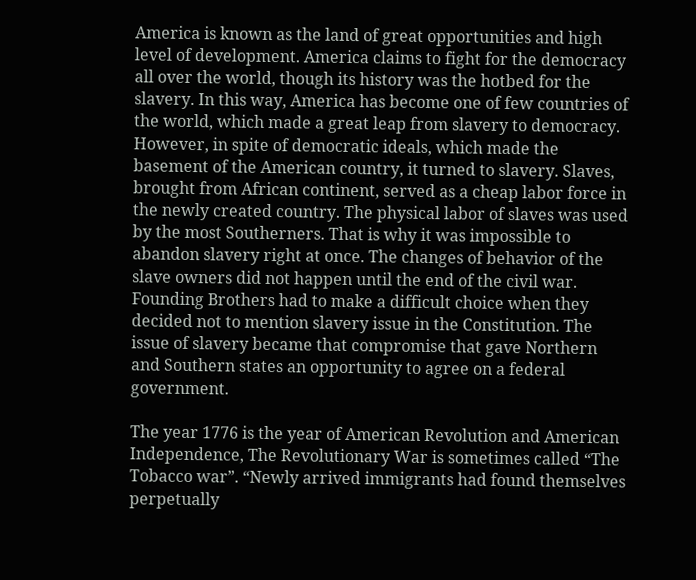America is known as the land of great opportunities and high level of development. America claims to fight for the democracy all over the world, though its history was the hotbed for the slavery. In this way, America has become one of few countries of the world, which made a great leap from slavery to democracy. However, in spite of democratic ideals, which made the basement of the American country, it turned to slavery. Slaves, brought from African continent, served as a cheap labor force in the newly created country. The physical labor of slaves was used by the most Southerners. That is why it was impossible to abandon slavery right at once. The changes of behavior of the slave owners did not happen until the end of the civil war. Founding Brothers had to make a difficult choice when they decided not to mention slavery issue in the Constitution. The issue of slavery became that compromise that gave Northern and Southern states an opportunity to agree on a federal government.

The year 1776 is the year of American Revolution and American Independence, The Revolutionary War is sometimes called “The Tobacco war”. “Newly arrived immigrants had found themselves perpetually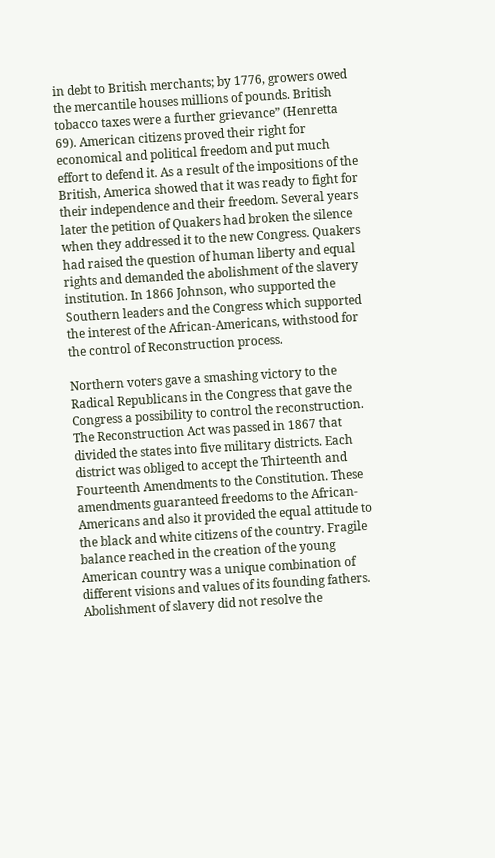in debt to British merchants; by 1776, growers owed the mercantile houses millions of pounds. British tobacco taxes were a further grievance” (Henretta 69). American citizens proved their right for economical and political freedom and put much effort to defend it. As a result of the impositions of the British, America showed that it was ready to fight for their independence and their freedom. Several years later the petition of Quakers had broken the silence when they addressed it to the new Congress. Quakers had raised the question of human liberty and equal rights and demanded the abolishment of the slavery institution. In 1866 Johnson, who supported the Southern leaders and the Congress which supported the interest of the African-Americans, withstood for the control of Reconstruction process.

Northern voters gave a smashing victory to the Radical Republicans in the Congress that gave the Congress a possibility to control the reconstruction. The Reconstruction Act was passed in 1867 that divided the states into five military districts. Each district was obliged to accept the Thirteenth and Fourteenth Amendments to the Constitution. These amendments guaranteed freedoms to the African-Americans and also it provided the equal attitude to the black and white citizens of the country. Fragile balance reached in the creation of the young American country was a unique combination of different visions and values of its founding fathers. Abolishment of slavery did not resolve the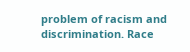problem of racism and discrimination. Race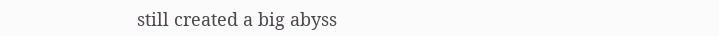still created a big abyss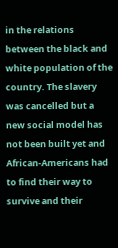in the relations between the black and white population of the country. The slavery was cancelled but a new social model has not been built yet and African-Americans had to find their way to survive and their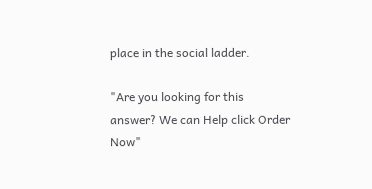place in the social ladder.

"Are you looking for this answer? We can Help click Order Now"